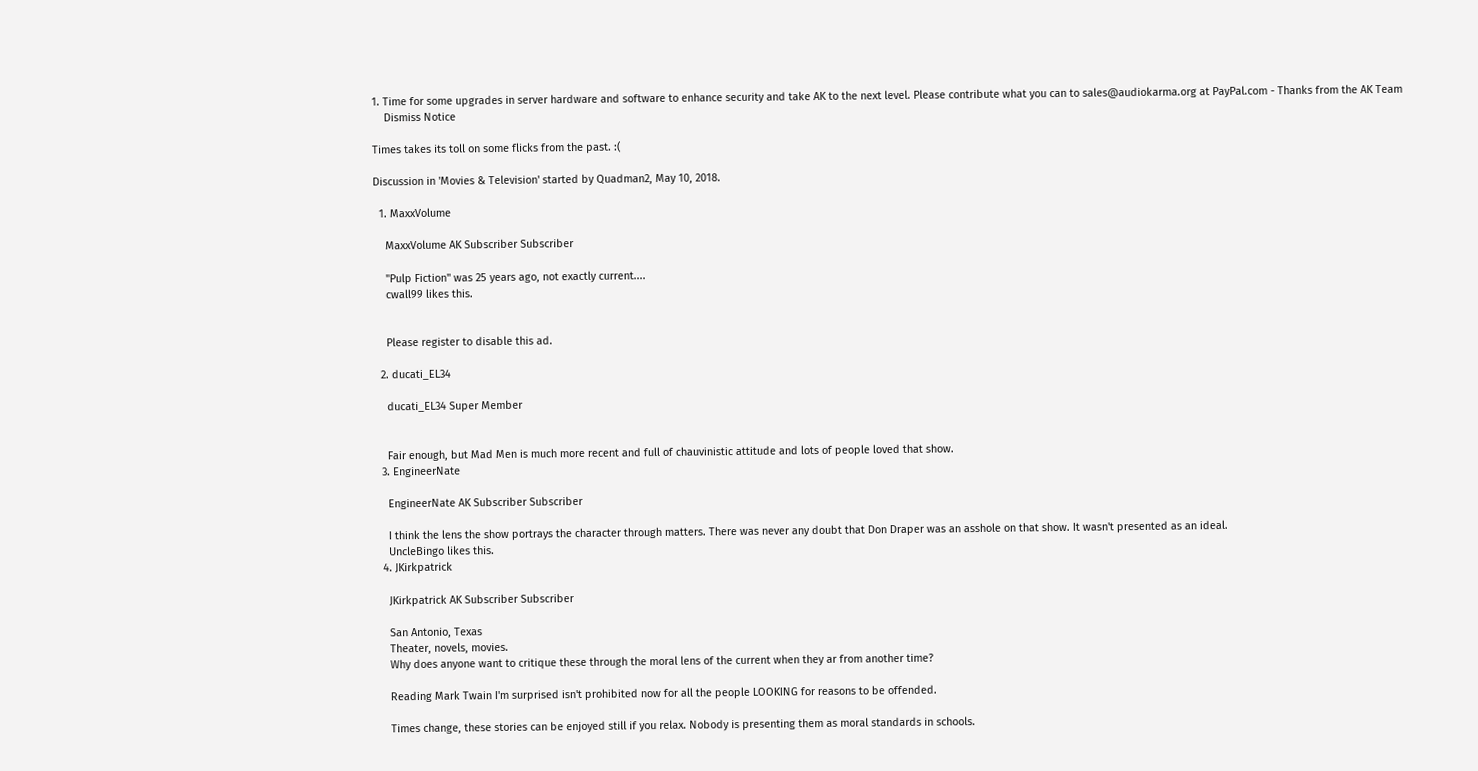1. Time for some upgrades in server hardware and software to enhance security and take AK to the next level. Please contribute what you can to sales@audiokarma.org at PayPal.com - Thanks from the AK Team
    Dismiss Notice

Times takes its toll on some flicks from the past. :(

Discussion in 'Movies & Television' started by Quadman2, May 10, 2018.

  1. MaxxVolume

    MaxxVolume AK Subscriber Subscriber

    "Pulp Fiction" was 25 years ago, not exactly current....
    cwall99 likes this.


    Please register to disable this ad.

  2. ducati_EL34

    ducati_EL34 Super Member


    Fair enough, but Mad Men is much more recent and full of chauvinistic attitude and lots of people loved that show.
  3. EngineerNate

    EngineerNate AK Subscriber Subscriber

    I think the lens the show portrays the character through matters. There was never any doubt that Don Draper was an asshole on that show. It wasn't presented as an ideal.
    UncleBingo likes this.
  4. JKirkpatrick

    JKirkpatrick AK Subscriber Subscriber

    San Antonio, Texas
    Theater, novels, movies.
    Why does anyone want to critique these through the moral lens of the current when they ar from another time?

    Reading Mark Twain I'm surprised isn't prohibited now for all the people LOOKING for reasons to be offended.

    Times change, these stories can be enjoyed still if you relax. Nobody is presenting them as moral standards in schools.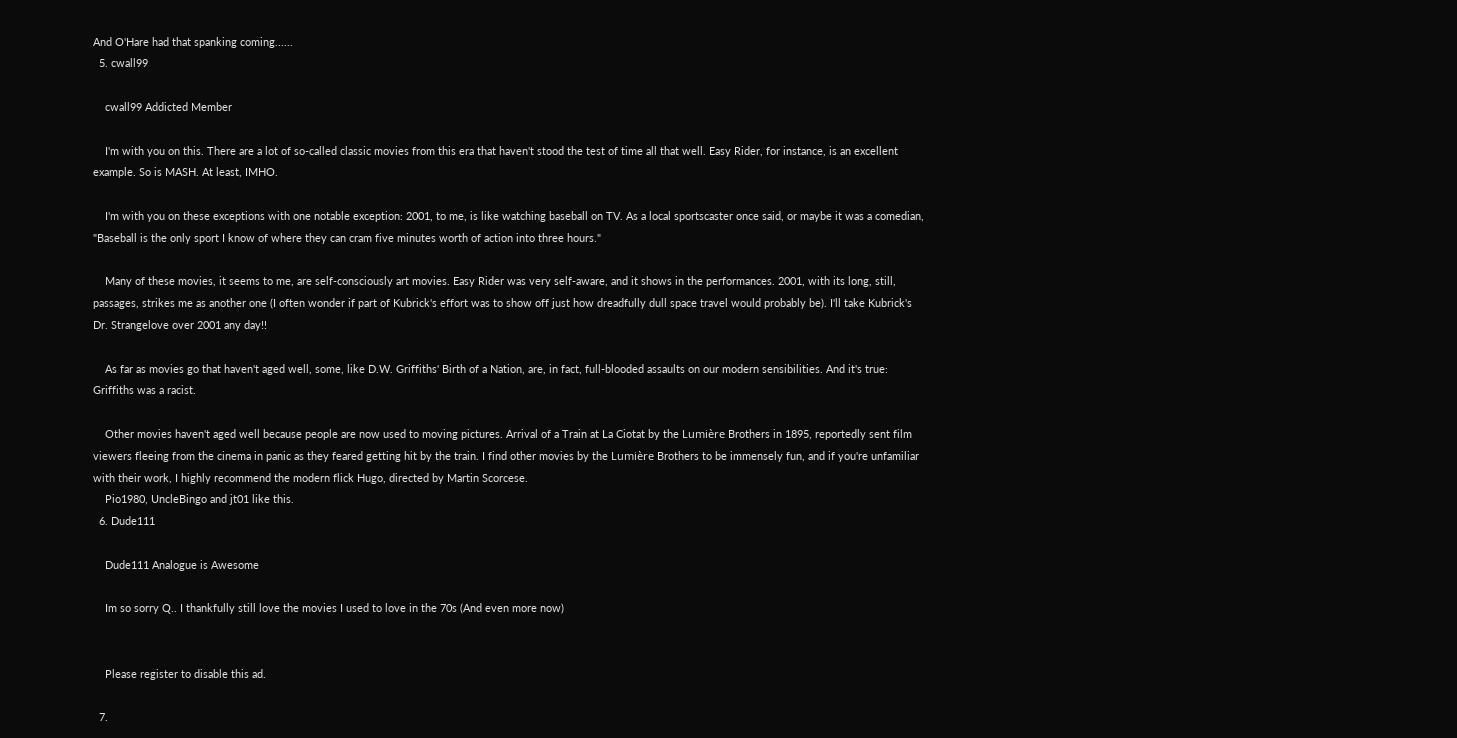And O'Hare had that spanking coming......
  5. cwall99

    cwall99 Addicted Member

    I'm with you on this. There are a lot of so-called classic movies from this era that haven't stood the test of time all that well. Easy Rider, for instance, is an excellent example. So is MASH. At least, IMHO.

    I'm with you on these exceptions with one notable exception: 2001, to me, is like watching baseball on TV. As a local sportscaster once said, or maybe it was a comedian, "Baseball is the only sport I know of where they can cram five minutes worth of action into three hours."

    Many of these movies, it seems to me, are self-consciously art movies. Easy Rider was very self-aware, and it shows in the performances. 2001, with its long, still, passages, strikes me as another one (I often wonder if part of Kubrick's effort was to show off just how dreadfully dull space travel would probably be). I'll take Kubrick's Dr. Strangelove over 2001 any day!!

    As far as movies go that haven't aged well, some, like D.W. Griffiths' Birth of a Nation, are, in fact, full-blooded assaults on our modern sensibilities. And it's true: Griffiths was a racist.

    Other movies haven't aged well because people are now used to moving pictures. Arrival of a Train at La Ciotat by the Lumière Brothers in 1895, reportedly sent film viewers fleeing from the cinema in panic as they feared getting hit by the train. I find other movies by the Lumière Brothers to be immensely fun, and if you're unfamiliar with their work, I highly recommend the modern flick Hugo, directed by Martin Scorcese.
    Pio1980, UncleBingo and jt01 like this.
  6. Dude111

    Dude111 Analogue is Awesome

    Im so sorry Q.. I thankfully still love the movies I used to love in the 70s (And even more now)


    Please register to disable this ad.

  7.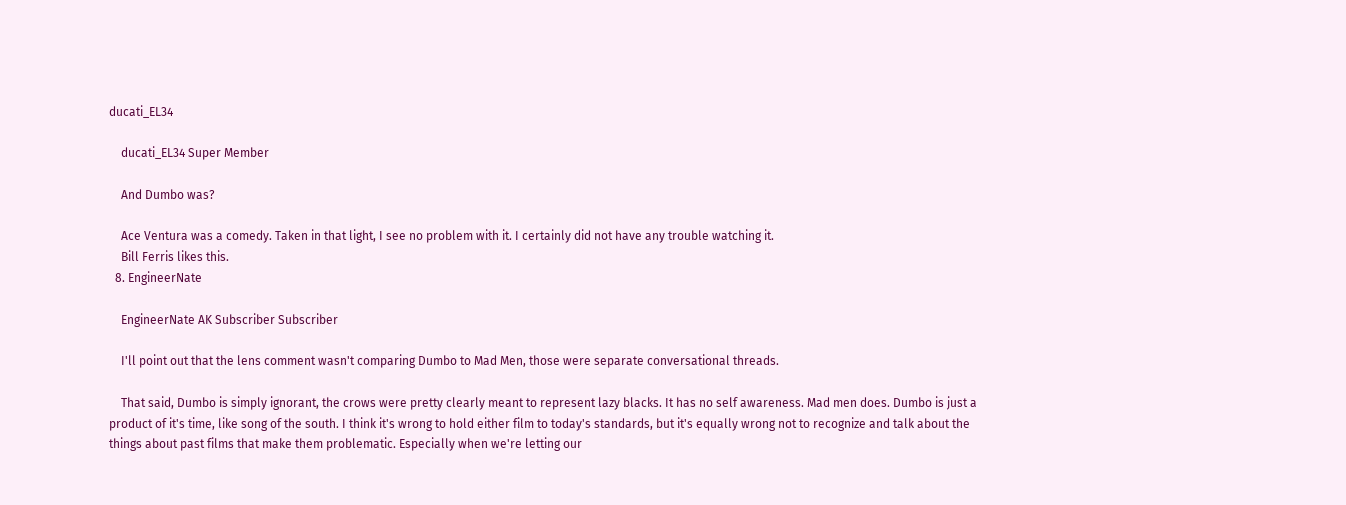ducati_EL34

    ducati_EL34 Super Member

    And Dumbo was?

    Ace Ventura was a comedy. Taken in that light, I see no problem with it. I certainly did not have any trouble watching it.
    Bill Ferris likes this.
  8. EngineerNate

    EngineerNate AK Subscriber Subscriber

    I'll point out that the lens comment wasn't comparing Dumbo to Mad Men, those were separate conversational threads.

    That said, Dumbo is simply ignorant, the crows were pretty clearly meant to represent lazy blacks. It has no self awareness. Mad men does. Dumbo is just a product of it's time, like song of the south. I think it's wrong to hold either film to today's standards, but it's equally wrong not to recognize and talk about the things about past films that make them problematic. Especially when we're letting our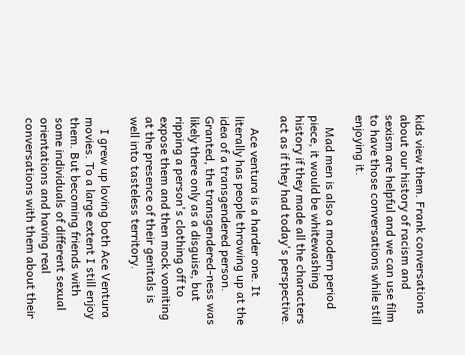kids view them. Frank conversations about our history of racism and sexism are helpful and we can use film to have those conversations while still enjoying it.

    Mad men is also a modern period piece, it would be whitewashing history if they made all the characters act as if they had today's perspective.

    Ace ventura is a harder one. It literally has people throwing up at the idea of a transgendered person. Granted, the transgendered-ness was likely there only as a disguise, but ripping a person's clothing off to expose them and then mock vomiting at the presence of their genitals is well into tasteless territory.

    I grew up loving both Ace Ventura movies. To a large extent I still enjoy them. But becoming friends with some individuals of different sexual orientations and having real conversations with them about their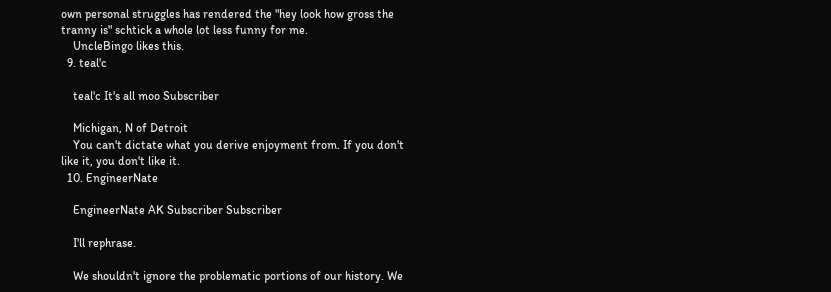own personal struggles has rendered the "hey look how gross the tranny is" schtick a whole lot less funny for me.
    UncleBingo likes this.
  9. teal'c

    teal'c It's all moo Subscriber

    Michigan, N of Detroit
    You can't dictate what you derive enjoyment from. If you don't like it, you don't like it.
  10. EngineerNate

    EngineerNate AK Subscriber Subscriber

    I'll rephrase.

    We shouldn't ignore the problematic portions of our history. We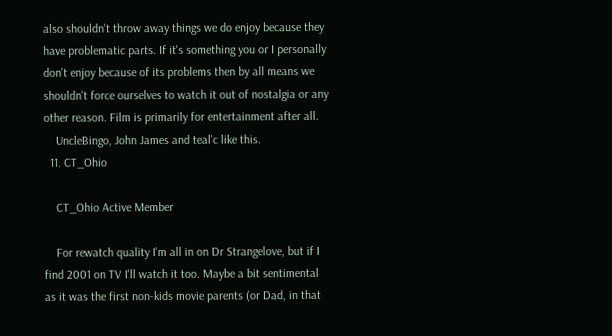also shouldn't throw away things we do enjoy because they have problematic parts. If it's something you or I personally don't enjoy because of its problems then by all means we shouldn't force ourselves to watch it out of nostalgia or any other reason. Film is primarily for entertainment after all.
    UncleBingo, John James and teal'c like this.
  11. CT_Ohio

    CT_Ohio Active Member

    For rewatch quality I'm all in on Dr Strangelove, but if I find 2001 on TV I'll watch it too. Maybe a bit sentimental as it was the first non-kids movie parents (or Dad, in that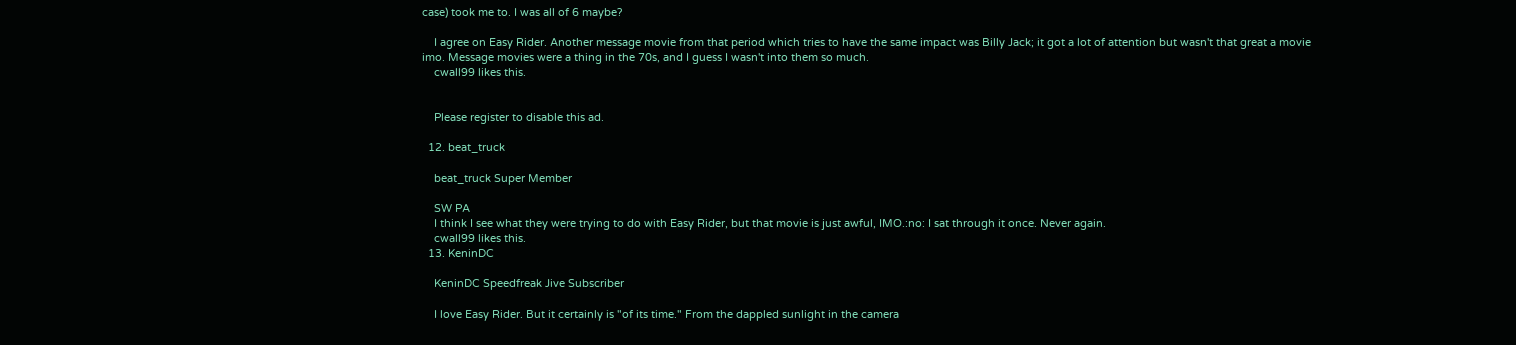case) took me to. I was all of 6 maybe?

    I agree on Easy Rider. Another message movie from that period which tries to have the same impact was Billy Jack; it got a lot of attention but wasn't that great a movie imo. Message movies were a thing in the 70s, and I guess I wasn't into them so much.
    cwall99 likes this.


    Please register to disable this ad.

  12. beat_truck

    beat_truck Super Member

    SW PA
    I think I see what they were trying to do with Easy Rider, but that movie is just awful, IMO.:no: I sat through it once. Never again.
    cwall99 likes this.
  13. KeninDC

    KeninDC Speedfreak Jive Subscriber

    I love Easy Rider. But it certainly is "of its time." From the dappled sunlight in the camera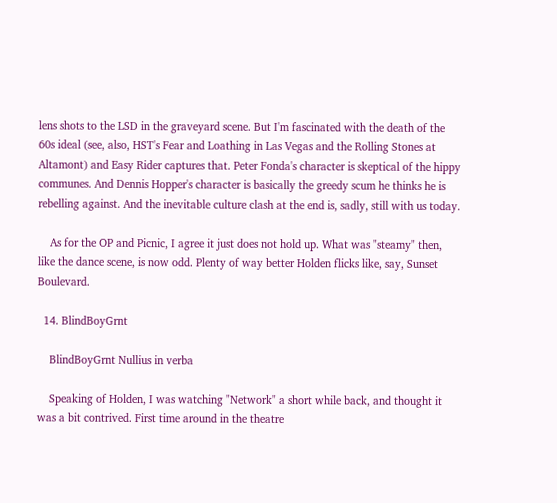lens shots to the LSD in the graveyard scene. But I'm fascinated with the death of the 60s ideal (see, also, HST's Fear and Loathing in Las Vegas and the Rolling Stones at Altamont) and Easy Rider captures that. Peter Fonda's character is skeptical of the hippy communes. And Dennis Hopper's character is basically the greedy scum he thinks he is rebelling against. And the inevitable culture clash at the end is, sadly, still with us today.

    As for the OP and Picnic, I agree it just does not hold up. What was "steamy" then, like the dance scene, is now odd. Plenty of way better Holden flicks like, say, Sunset Boulevard.

  14. BlindBoyGrnt

    BlindBoyGrnt Nullius in verba

    Speaking of Holden, I was watching "Network" a short while back, and thought it was a bit contrived. First time around in the theatre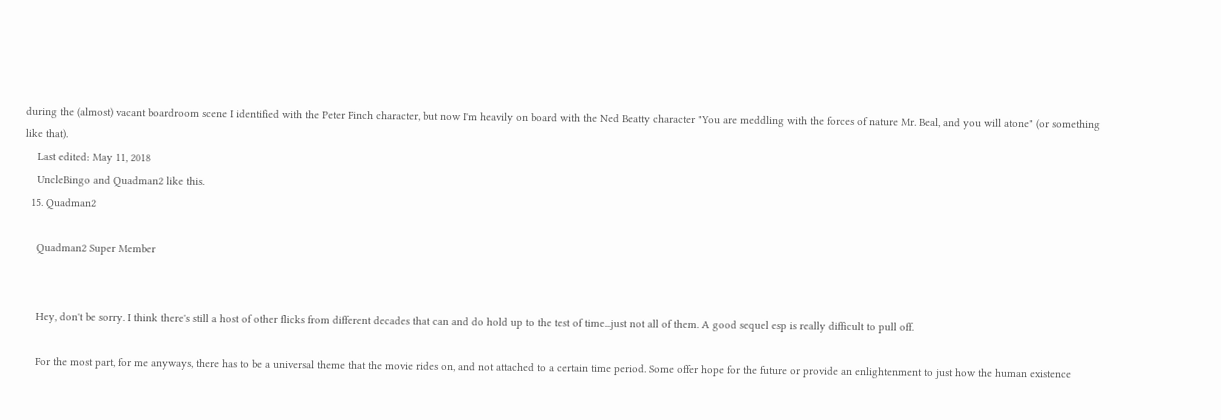during the (almost) vacant boardroom scene I identified with the Peter Finch character, but now I'm heavily on board with the Ned Beatty character "You are meddling with the forces of nature Mr. Beal, and you will atone" (or something like that).
    Last edited: May 11, 2018
    UncleBingo and Quadman2 like this.
  15. Quadman2

    Quadman2 Super Member


    Hey, don't be sorry. I think there's still a host of other flicks from different decades that can and do hold up to the test of time...just not all of them. A good sequel esp is really difficult to pull off.

    For the most part, for me anyways, there has to be a universal theme that the movie rides on, and not attached to a certain time period. Some offer hope for the future or provide an enlightenment to just how the human existence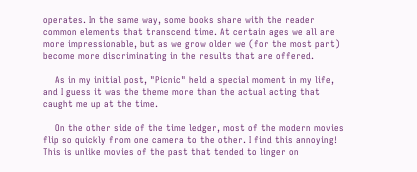operates. In the same way, some books share with the reader common elements that transcend time. At certain ages we all are more impressionable, but as we grow older we (for the most part) become more discriminating in the results that are offered.

    As in my initial post, "Picnic" held a special moment in my life, and I guess it was the theme more than the actual acting that caught me up at the time.

    On the other side of the time ledger, most of the modern movies flip so quickly from one camera to the other. I find this annoying! This is unlike movies of the past that tended to linger on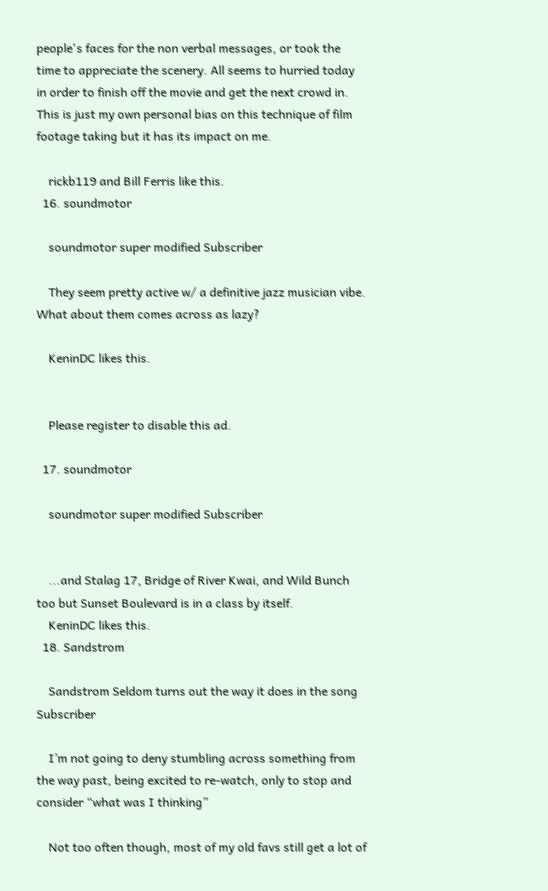people's faces for the non verbal messages, or took the time to appreciate the scenery. All seems to hurried today in order to finish off the movie and get the next crowd in. This is just my own personal bias on this technique of film footage taking but it has its impact on me.

    rickb119 and Bill Ferris like this.
  16. soundmotor

    soundmotor super modified Subscriber

    They seem pretty active w/ a definitive jazz musician vibe. What about them comes across as lazy?

    KeninDC likes this.


    Please register to disable this ad.

  17. soundmotor

    soundmotor super modified Subscriber


    ...and Stalag 17, Bridge of River Kwai, and Wild Bunch too but Sunset Boulevard is in a class by itself.
    KeninDC likes this.
  18. Sandstrom

    Sandstrom Seldom turns out the way it does in the song Subscriber

    I’m not going to deny stumbling across something from the way past, being excited to re-watch, only to stop and consider “what was I thinking”

    Not too often though, most of my old favs still get a lot of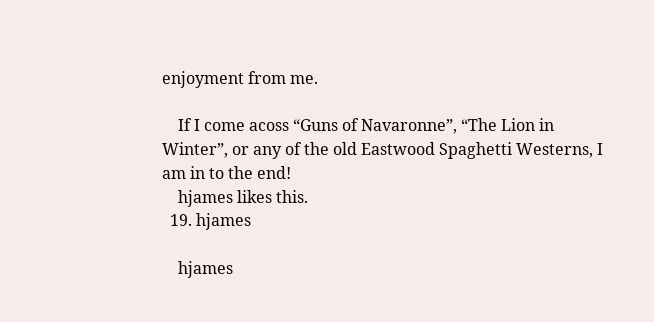enjoyment from me.

    If I come acoss “Guns of Navaronne”, “The Lion in Winter”, or any of the old Eastwood Spaghetti Westerns, I am in to the end!
    hjames likes this.
  19. hjames

    hjames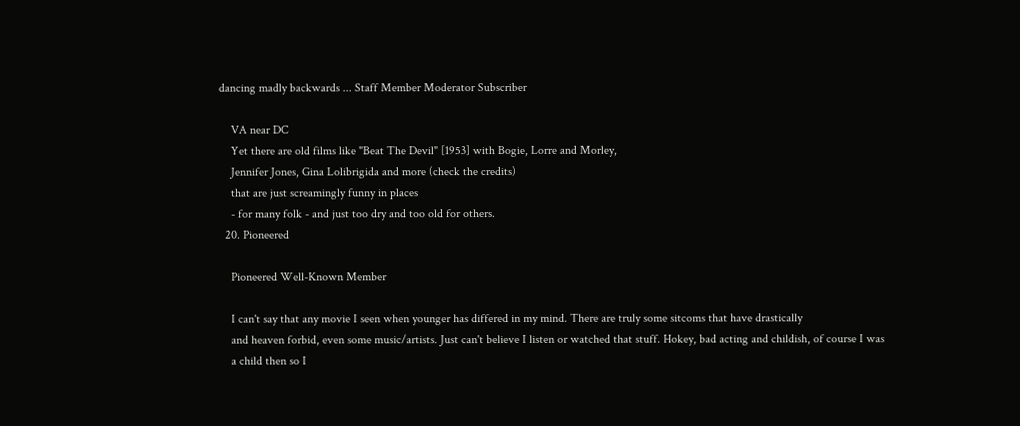dancing madly backwards ... Staff Member Moderator Subscriber

    VA near DC
    Yet there are old films like "Beat The Devil" [1953] with Bogie, Lorre and Morley,
    Jennifer Jones, Gina Lolibrigida and more (check the credits)
    that are just screamingly funny in places
    - for many folk - and just too dry and too old for others.
  20. Pioneered

    Pioneered Well-Known Member

    I can't say that any movie I seen when younger has differed in my mind. There are truly some sitcoms that have drastically
    and heaven forbid, even some music/artists. Just can't believe I listen or watched that stuff. Hokey, bad acting and childish, of course I was
    a child then so I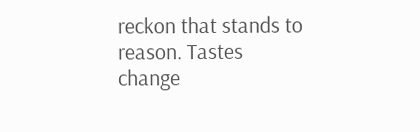reckon that stands to reason. Tastes change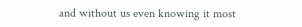and without us even knowing it most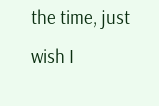the time, just wish I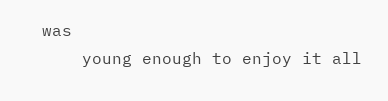was
    young enough to enjoy it all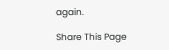again.

Share This Page